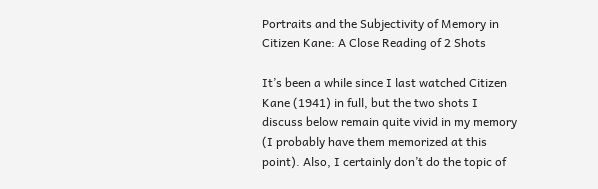Portraits and the Subjectivity of Memory in Citizen Kane: A Close Reading of 2 Shots

It’s been a while since I last watched Citizen Kane (1941) in full, but the two shots I discuss below remain quite vivid in my memory (I probably have them memorized at this point). Also, I certainly don’t do the topic of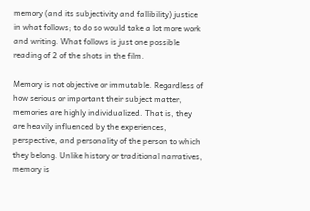memory (and its subjectivity and fallibility) justice in what follows; to do so would take a lot more work and writing. What follows is just one possible reading of 2 of the shots in the film.

Memory is not objective or immutable. Regardless of how serious or important their subject matter, memories are highly individualized. That is, they are heavily influenced by the experiences, perspective, and personality of the person to which they belong. Unlike history or traditional narratives, memory is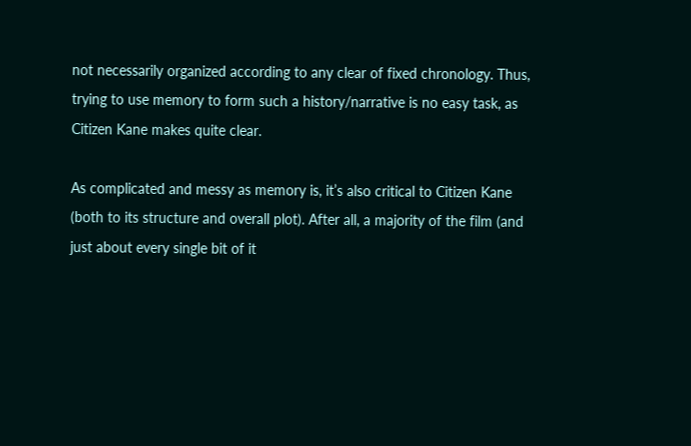not necessarily organized according to any clear of fixed chronology. Thus, trying to use memory to form such a history/narrative is no easy task, as Citizen Kane makes quite clear.

As complicated and messy as memory is, it’s also critical to Citizen Kane (both to its structure and overall plot). After all, a majority of the film (and just about every single bit of it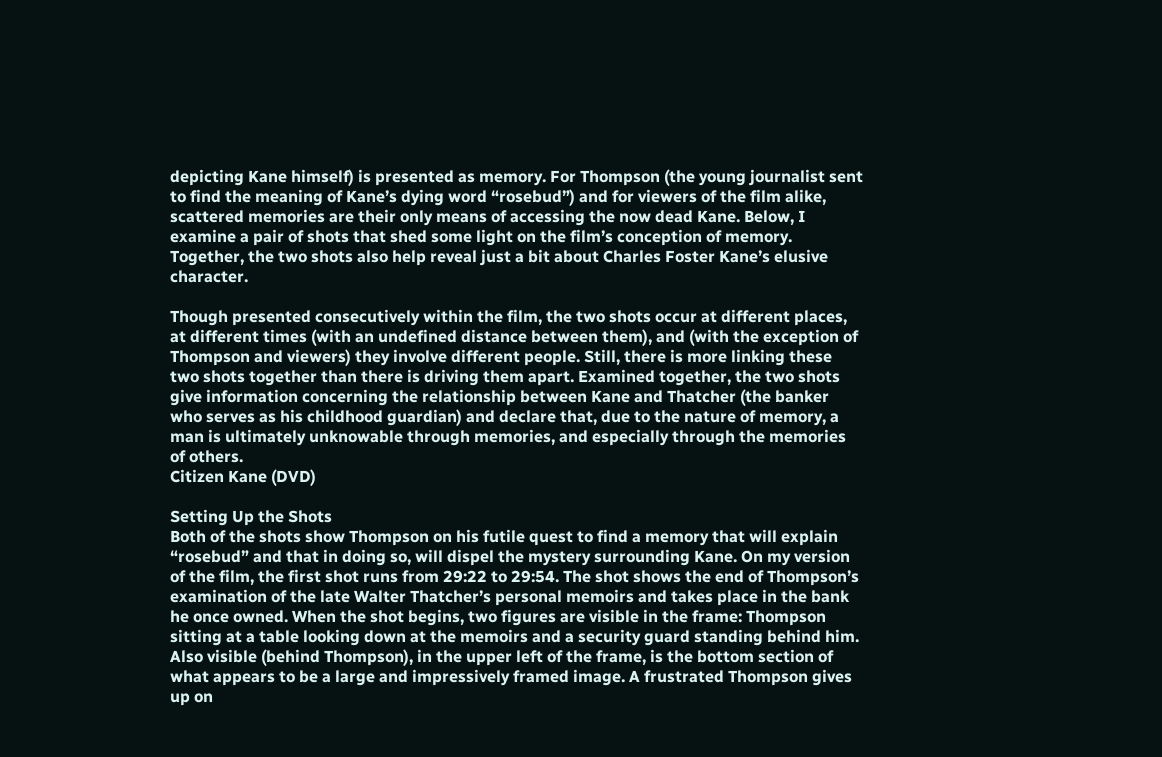depicting Kane himself) is presented as memory. For Thompson (the young journalist sent to find the meaning of Kane’s dying word “rosebud”) and for viewers of the film alike, scattered memories are their only means of accessing the now dead Kane. Below, I examine a pair of shots that shed some light on the film’s conception of memory. Together, the two shots also help reveal just a bit about Charles Foster Kane’s elusive character.

Though presented consecutively within the film, the two shots occur at different places, at different times (with an undefined distance between them), and (with the exception of Thompson and viewers) they involve different people. Still, there is more linking these two shots together than there is driving them apart. Examined together, the two shots give information concerning the relationship between Kane and Thatcher (the banker who serves as his childhood guardian) and declare that, due to the nature of memory, a man is ultimately unknowable through memories, and especially through the memories of others.
Citizen Kane (DVD)

Setting Up the Shots
Both of the shots show Thompson on his futile quest to find a memory that will explain “rosebud” and that in doing so, will dispel the mystery surrounding Kane. On my version of the film, the first shot runs from 29:22 to 29:54. The shot shows the end of Thompson’s examination of the late Walter Thatcher’s personal memoirs and takes place in the bank he once owned. When the shot begins, two figures are visible in the frame: Thompson sitting at a table looking down at the memoirs and a security guard standing behind him. Also visible (behind Thompson), in the upper left of the frame, is the bottom section of what appears to be a large and impressively framed image. A frustrated Thompson gives up on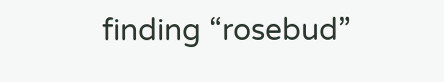finding “rosebud”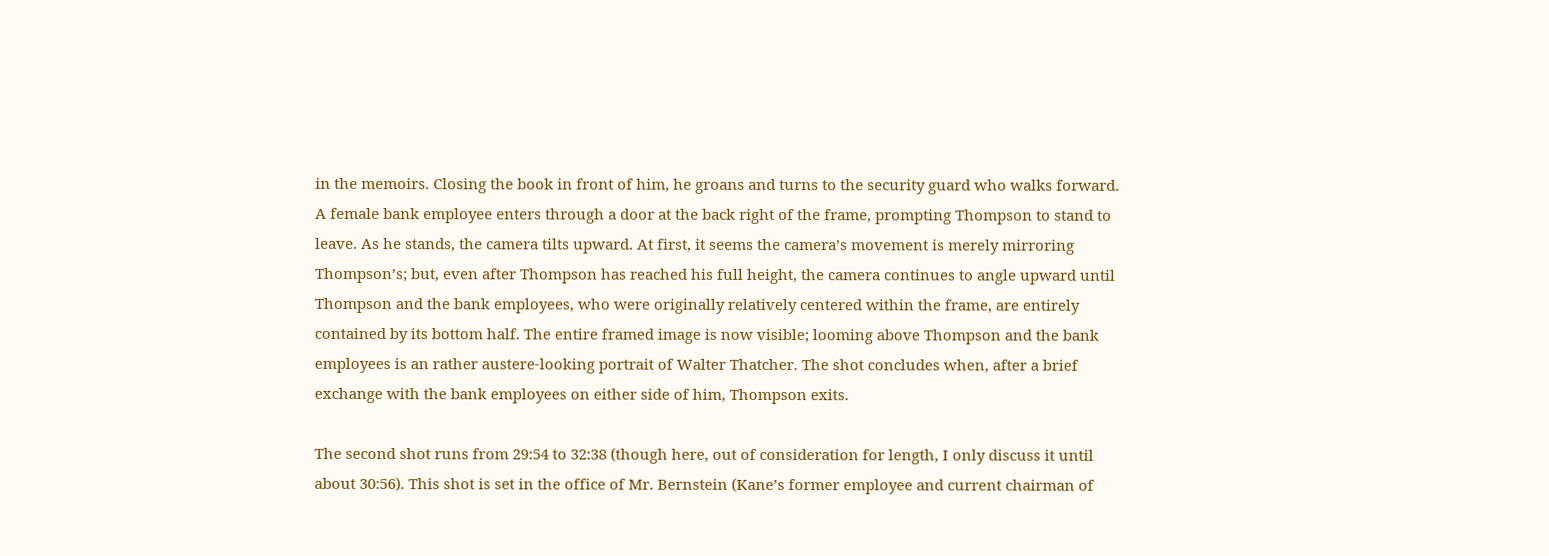in the memoirs. Closing the book in front of him, he groans and turns to the security guard who walks forward. A female bank employee enters through a door at the back right of the frame, prompting Thompson to stand to leave. As he stands, the camera tilts upward. At first, it seems the camera’s movement is merely mirroring Thompson’s; but, even after Thompson has reached his full height, the camera continues to angle upward until Thompson and the bank employees, who were originally relatively centered within the frame, are entirely contained by its bottom half. The entire framed image is now visible; looming above Thompson and the bank employees is an rather austere-looking portrait of Walter Thatcher. The shot concludes when, after a brief exchange with the bank employees on either side of him, Thompson exits.

The second shot runs from 29:54 to 32:38 (though here, out of consideration for length, I only discuss it until about 30:56). This shot is set in the office of Mr. Bernstein (Kane’s former employee and current chairman of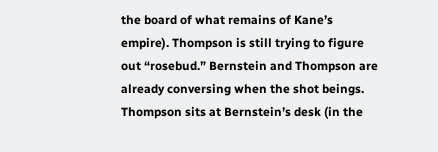the board of what remains of Kane’s empire). Thompson is still trying to figure out “rosebud.” Bernstein and Thompson are already conversing when the shot beings. Thompson sits at Bernstein’s desk (in the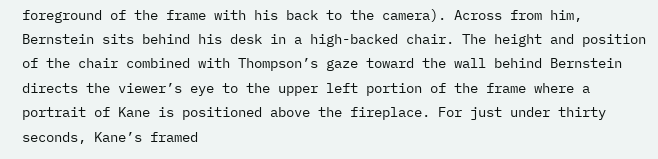foreground of the frame with his back to the camera). Across from him, Bernstein sits behind his desk in a high-backed chair. The height and position of the chair combined with Thompson’s gaze toward the wall behind Bernstein directs the viewer’s eye to the upper left portion of the frame where a portrait of Kane is positioned above the fireplace. For just under thirty seconds, Kane’s framed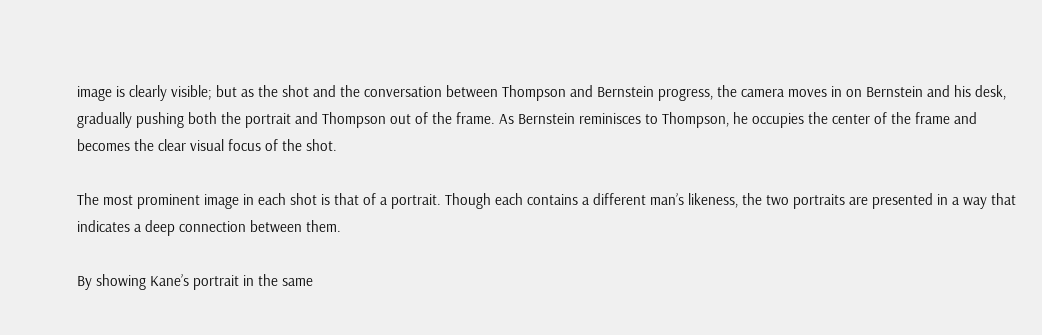image is clearly visible; but as the shot and the conversation between Thompson and Bernstein progress, the camera moves in on Bernstein and his desk, gradually pushing both the portrait and Thompson out of the frame. As Bernstein reminisces to Thompson, he occupies the center of the frame and becomes the clear visual focus of the shot.

The most prominent image in each shot is that of a portrait. Though each contains a different man’s likeness, the two portraits are presented in a way that indicates a deep connection between them.

By showing Kane’s portrait in the same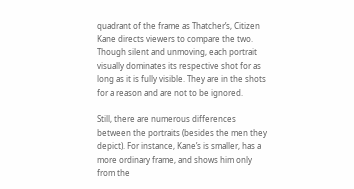quadrant of the frame as Thatcher’s, Citizen Kane directs viewers to compare the two. Though silent and unmoving, each portrait visually dominates its respective shot for as long as it is fully visible. They are in the shots for a reason and are not to be ignored.

Still, there are numerous differences between the portraits (besides the men they depict). For instance, Kane’s is smaller, has a more ordinary frame, and shows him only from the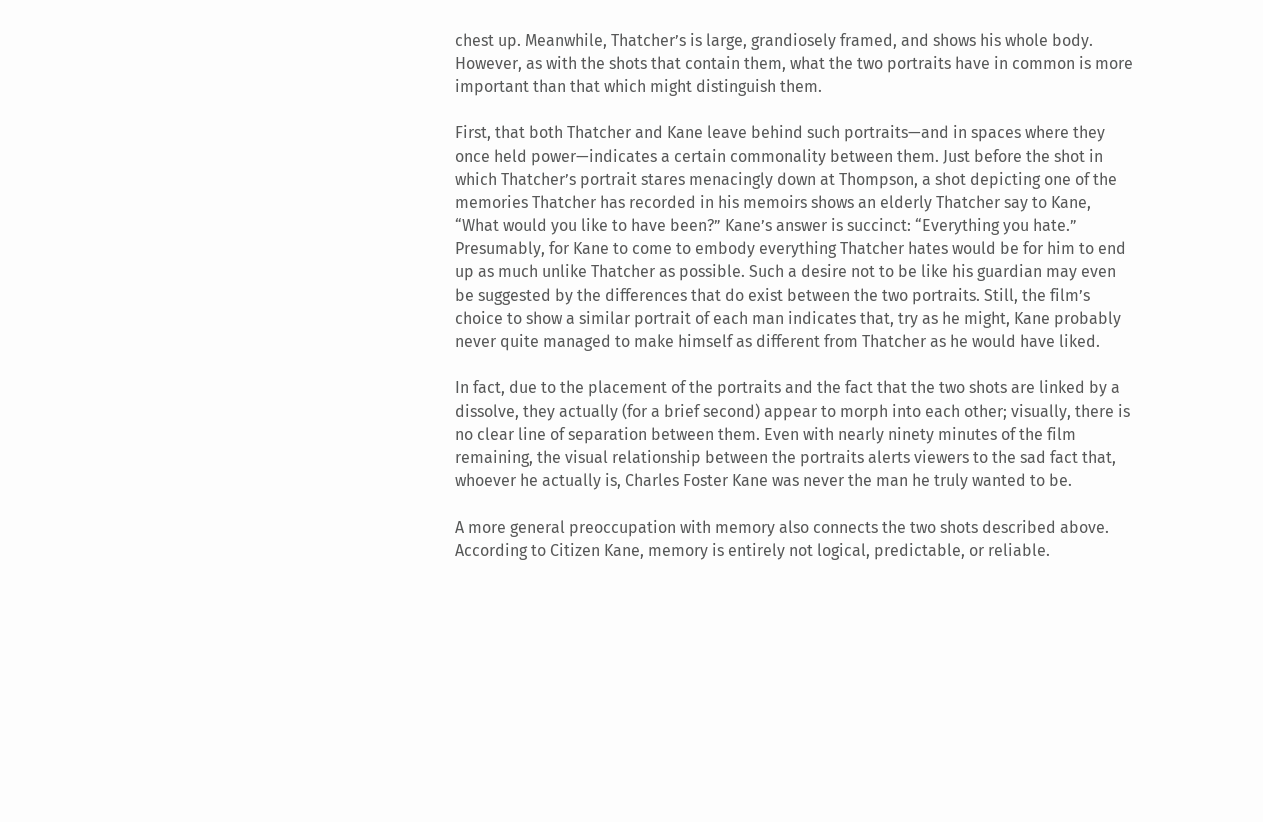chest up. Meanwhile, Thatcher’s is large, grandiosely framed, and shows his whole body. However, as with the shots that contain them, what the two portraits have in common is more important than that which might distinguish them.

First, that both Thatcher and Kane leave behind such portraits—and in spaces where they once held power—indicates a certain commonality between them. Just before the shot in which Thatcher’s portrait stares menacingly down at Thompson, a shot depicting one of the memories Thatcher has recorded in his memoirs shows an elderly Thatcher say to Kane, “What would you like to have been?” Kane’s answer is succinct: “Everything you hate.” Presumably, for Kane to come to embody everything Thatcher hates would be for him to end up as much unlike Thatcher as possible. Such a desire not to be like his guardian may even be suggested by the differences that do exist between the two portraits. Still, the film’s choice to show a similar portrait of each man indicates that, try as he might, Kane probably never quite managed to make himself as different from Thatcher as he would have liked.

In fact, due to the placement of the portraits and the fact that the two shots are linked by a dissolve, they actually (for a brief second) appear to morph into each other; visually, there is no clear line of separation between them. Even with nearly ninety minutes of the film remaining, the visual relationship between the portraits alerts viewers to the sad fact that, whoever he actually is, Charles Foster Kane was never the man he truly wanted to be.

A more general preoccupation with memory also connects the two shots described above. According to Citizen Kane, memory is entirely not logical, predictable, or reliable.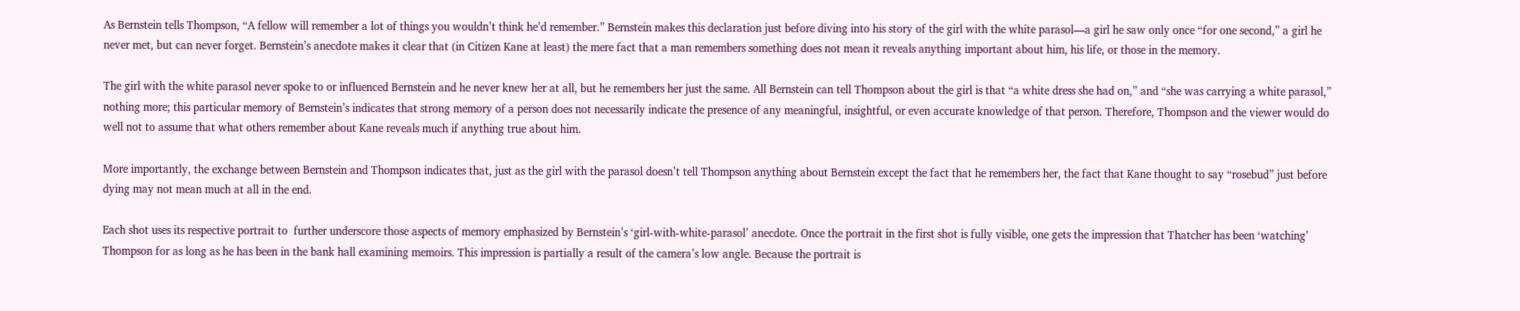As Bernstein tells Thompson, “A fellow will remember a lot of things you wouldn’t think he’d remember.” Bernstein makes this declaration just before diving into his story of the girl with the white parasol—a girl he saw only once “for one second,” a girl he never met, but can never forget. Bernstein’s anecdote makes it clear that (in Citizen Kane at least) the mere fact that a man remembers something does not mean it reveals anything important about him, his life, or those in the memory.

The girl with the white parasol never spoke to or influenced Bernstein and he never knew her at all, but he remembers her just the same. All Bernstein can tell Thompson about the girl is that “a white dress she had on,” and “she was carrying a white parasol,” nothing more; this particular memory of Bernstein’s indicates that strong memory of a person does not necessarily indicate the presence of any meaningful, insightful, or even accurate knowledge of that person. Therefore, Thompson and the viewer would do well not to assume that what others remember about Kane reveals much if anything true about him.

More importantly, the exchange between Bernstein and Thompson indicates that, just as the girl with the parasol doesn’t tell Thompson anything about Bernstein except the fact that he remembers her, the fact that Kane thought to say “rosebud” just before dying may not mean much at all in the end.

Each shot uses its respective portrait to  further underscore those aspects of memory emphasized by Bernstein’s ‘girl-with-white-parasol’ anecdote. Once the portrait in the first shot is fully visible, one gets the impression that Thatcher has been ‘watching’ Thompson for as long as he has been in the bank hall examining memoirs. This impression is partially a result of the camera’s low angle. Because the portrait is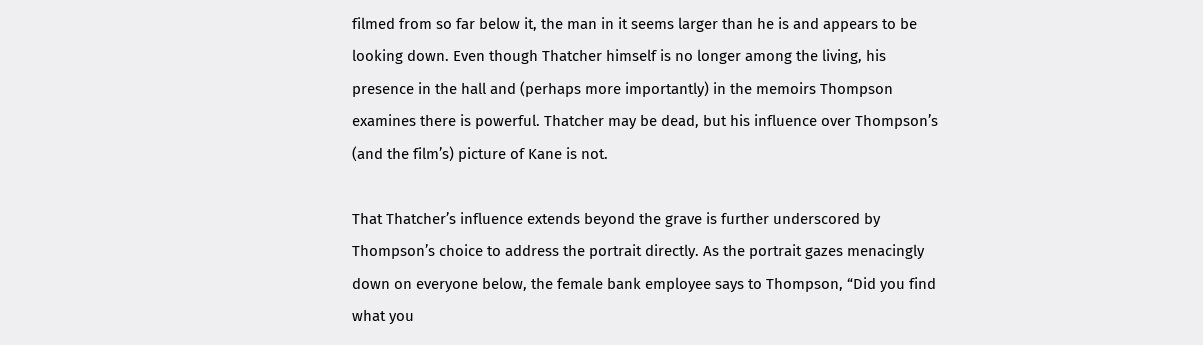filmed from so far below it, the man in it seems larger than he is and appears to be looking down. Even though Thatcher himself is no longer among the living, his presence in the hall and (perhaps more importantly) in the memoirs Thompson examines there is powerful. Thatcher may be dead, but his influence over Thompson’s (and the film’s) picture of Kane is not.

That Thatcher’s influence extends beyond the grave is further underscored by Thompson’s choice to address the portrait directly. As the portrait gazes menacingly down on everyone below, the female bank employee says to Thompson, “Did you find what you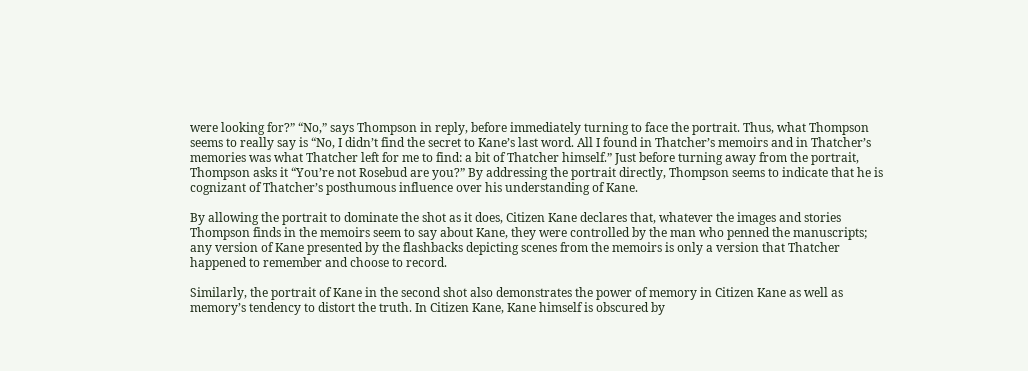were looking for?” “No,” says Thompson in reply, before immediately turning to face the portrait. Thus, what Thompson seems to really say is “No, I didn’t find the secret to Kane’s last word. All I found in Thatcher’s memoirs and in Thatcher’s memories was what Thatcher left for me to find: a bit of Thatcher himself.” Just before turning away from the portrait, Thompson asks it “You’re not Rosebud are you?” By addressing the portrait directly, Thompson seems to indicate that he is cognizant of Thatcher’s posthumous influence over his understanding of Kane.

By allowing the portrait to dominate the shot as it does, Citizen Kane declares that, whatever the images and stories Thompson finds in the memoirs seem to say about Kane, they were controlled by the man who penned the manuscripts; any version of Kane presented by the flashbacks depicting scenes from the memoirs is only a version that Thatcher happened to remember and choose to record.

Similarly, the portrait of Kane in the second shot also demonstrates the power of memory in Citizen Kane as well as memory’s tendency to distort the truth. In Citizen Kane, Kane himself is obscured by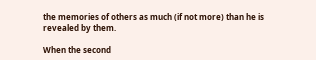the memories of others as much (if not more) than he is revealed by them.

When the second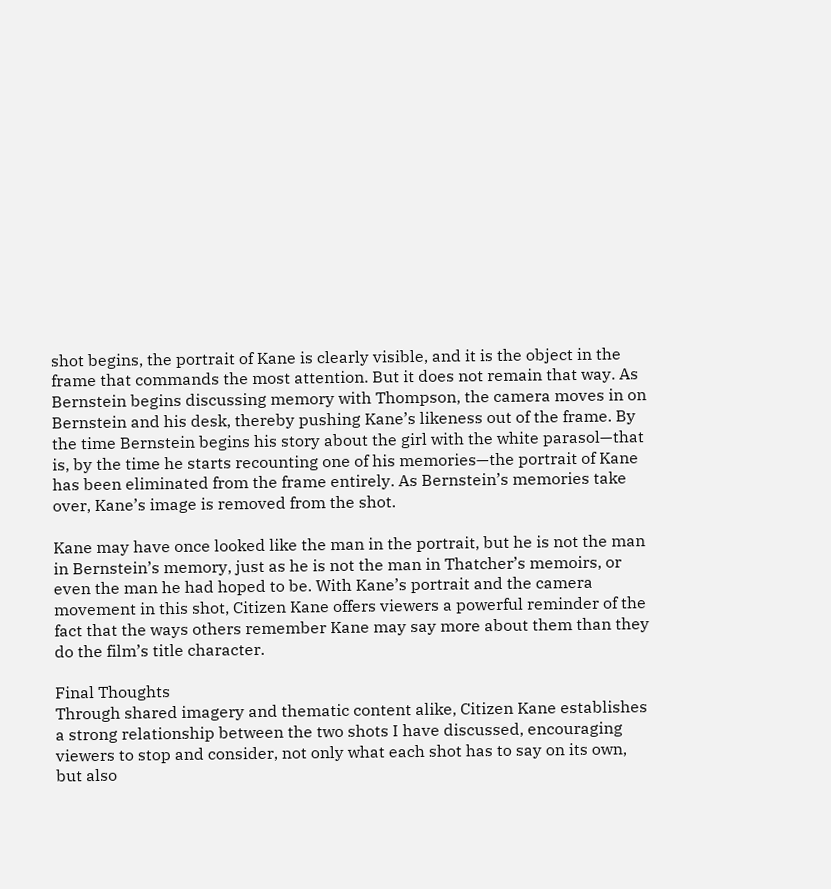shot begins, the portrait of Kane is clearly visible, and it is the object in the frame that commands the most attention. But it does not remain that way. As Bernstein begins discussing memory with Thompson, the camera moves in on Bernstein and his desk, thereby pushing Kane’s likeness out of the frame. By the time Bernstein begins his story about the girl with the white parasol—that is, by the time he starts recounting one of his memories—the portrait of Kane has been eliminated from the frame entirely. As Bernstein’s memories take over, Kane’s image is removed from the shot.

Kane may have once looked like the man in the portrait, but he is not the man in Bernstein’s memory, just as he is not the man in Thatcher’s memoirs, or even the man he had hoped to be. With Kane’s portrait and the camera movement in this shot, Citizen Kane offers viewers a powerful reminder of the fact that the ways others remember Kane may say more about them than they do the film’s title character.

Final Thoughts
Through shared imagery and thematic content alike, Citizen Kane establishes a strong relationship between the two shots I have discussed, encouraging viewers to stop and consider, not only what each shot has to say on its own, but also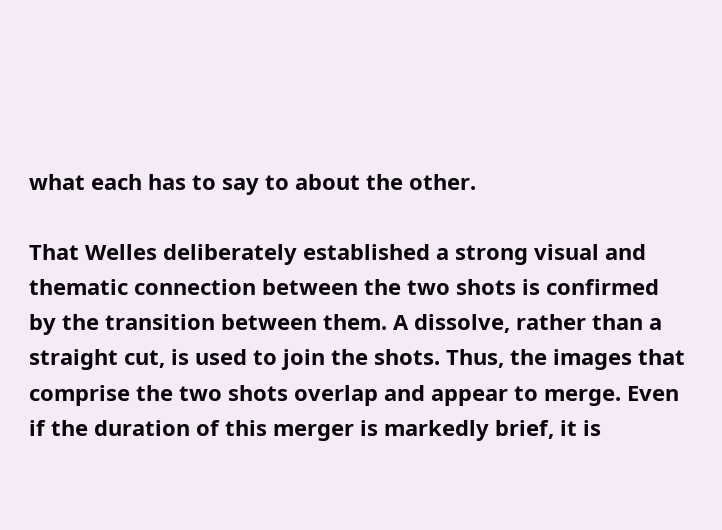what each has to say to about the other.

That Welles deliberately established a strong visual and thematic connection between the two shots is confirmed by the transition between them. A dissolve, rather than a straight cut, is used to join the shots. Thus, the images that comprise the two shots overlap and appear to merge. Even if the duration of this merger is markedly brief, it is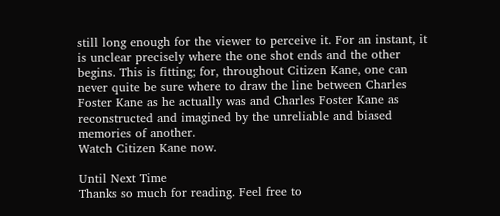still long enough for the viewer to perceive it. For an instant, it is unclear precisely where the one shot ends and the other begins. This is fitting; for, throughout Citizen Kane, one can never quite be sure where to draw the line between Charles Foster Kane as he actually was and Charles Foster Kane as reconstructed and imagined by the unreliable and biased memories of another.
Watch Citizen Kane now.

Until Next Time
Thanks so much for reading. Feel free to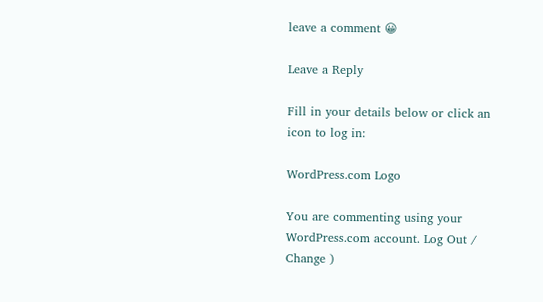leave a comment 😀

Leave a Reply

Fill in your details below or click an icon to log in:

WordPress.com Logo

You are commenting using your WordPress.com account. Log Out / Change )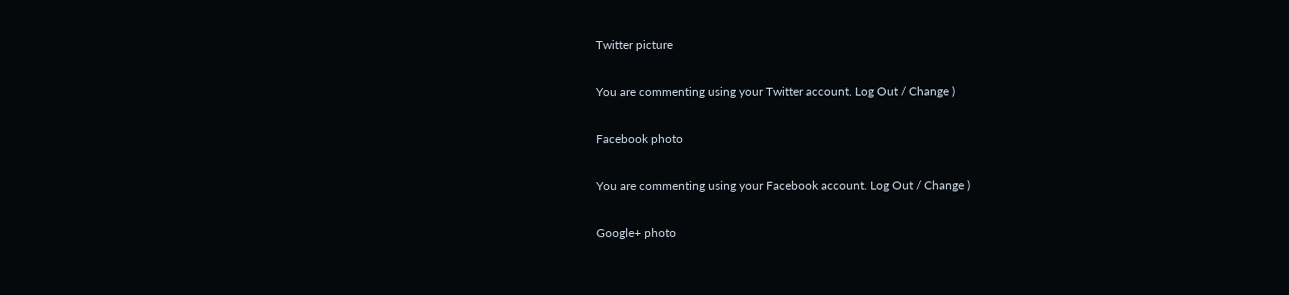Twitter picture

You are commenting using your Twitter account. Log Out / Change )

Facebook photo

You are commenting using your Facebook account. Log Out / Change )

Google+ photo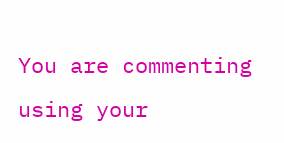You are commenting using your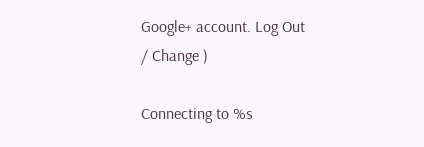Google+ account. Log Out / Change )

Connecting to %s